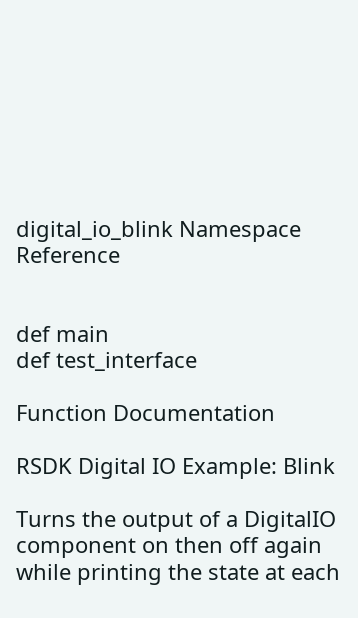digital_io_blink Namespace Reference


def main
def test_interface

Function Documentation

RSDK Digital IO Example: Blink

Turns the output of a DigitalIO component on then off again
while printing the state at each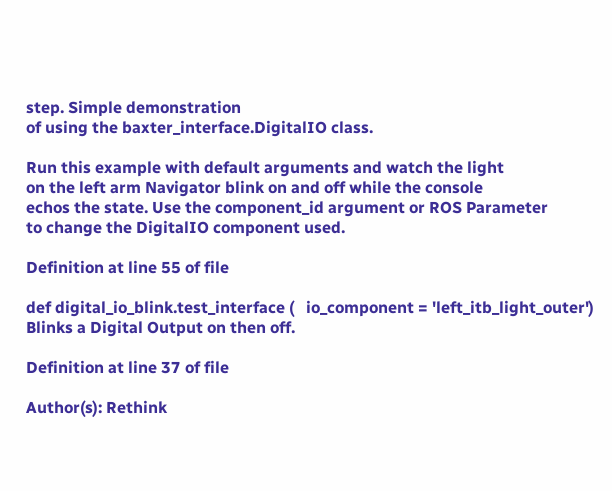step. Simple demonstration
of using the baxter_interface.DigitalIO class.

Run this example with default arguments and watch the light
on the left arm Navigator blink on and off while the console
echos the state. Use the component_id argument or ROS Parameter
to change the DigitalIO component used.

Definition at line 55 of file

def digital_io_blink.test_interface (   io_component = 'left_itb_light_outer')
Blinks a Digital Output on then off.

Definition at line 37 of file

Author(s): Rethink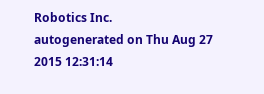Robotics Inc.
autogenerated on Thu Aug 27 2015 12:31:14